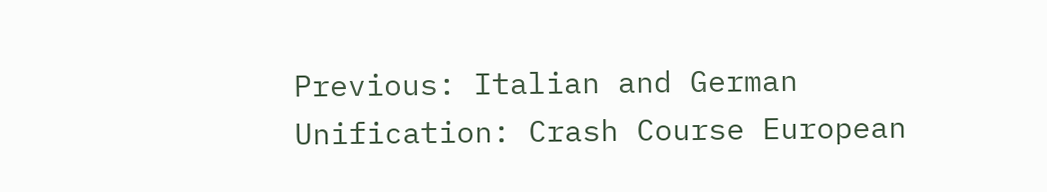Previous: Italian and German Unification: Crash Course European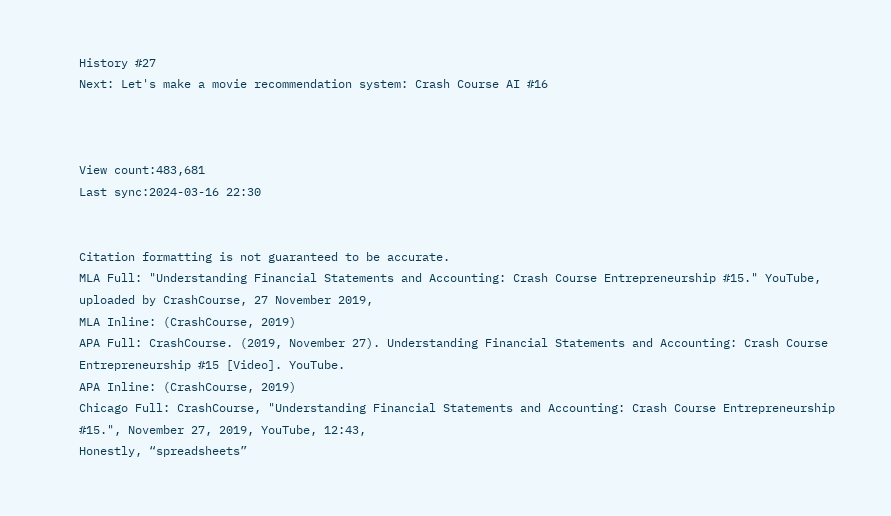History #27
Next: Let's make a movie recommendation system: Crash Course AI #16



View count:483,681
Last sync:2024-03-16 22:30


Citation formatting is not guaranteed to be accurate.
MLA Full: "Understanding Financial Statements and Accounting: Crash Course Entrepreneurship #15." YouTube, uploaded by CrashCourse, 27 November 2019,
MLA Inline: (CrashCourse, 2019)
APA Full: CrashCourse. (2019, November 27). Understanding Financial Statements and Accounting: Crash Course Entrepreneurship #15 [Video]. YouTube.
APA Inline: (CrashCourse, 2019)
Chicago Full: CrashCourse, "Understanding Financial Statements and Accounting: Crash Course Entrepreneurship #15.", November 27, 2019, YouTube, 12:43,
Honestly, “spreadsheets”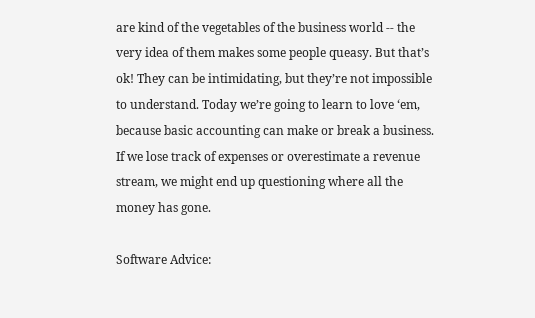are kind of the vegetables of the business world -- the very idea of them makes some people queasy. But that’s ok! They can be intimidating, but they’re not impossible to understand. Today we’re going to learn to love ‘em, because basic accounting can make or break a business. If we lose track of expenses or overestimate a revenue stream, we might end up questioning where all the money has gone.

Software Advice: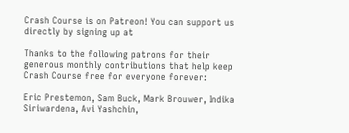Crash Course is on Patreon! You can support us directly by signing up at

Thanks to the following patrons for their generous monthly contributions that help keep Crash Course free for everyone forever:

Eric Prestemon, Sam Buck, Mark Brouwer, Indika Siriwardena, Avi Yashchin,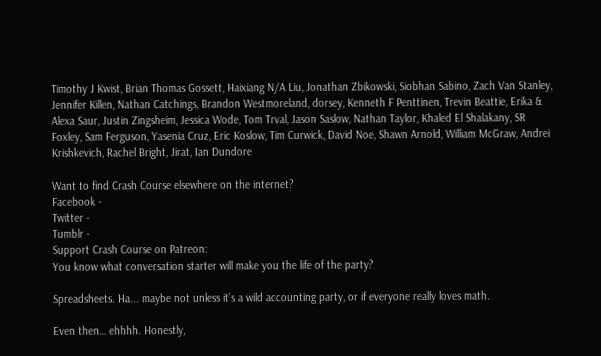Timothy J Kwist, Brian Thomas Gossett, Haixiang N/A Liu, Jonathan Zbikowski, Siobhan Sabino, Zach Van Stanley, Jennifer Killen, Nathan Catchings, Brandon Westmoreland, dorsey, Kenneth F Penttinen, Trevin Beattie, Erika & Alexa Saur, Justin Zingsheim, Jessica Wode, Tom Trval, Jason Saslow, Nathan Taylor, Khaled El Shalakany, SR Foxley, Sam Ferguson, Yasenia Cruz, Eric Koslow, Tim Curwick, David Noe, Shawn Arnold, William McGraw, Andrei Krishkevich, Rachel Bright, Jirat, Ian Dundore

Want to find Crash Course elsewhere on the internet?
Facebook -
Twitter -
Tumblr -
Support Crash Course on Patreon:
You know what conversation starter will make you the life of the party?

Spreadsheets. Ha... maybe not unless it’s a wild accounting party, or if everyone really loves math.

Even then… ehhhh. Honestly,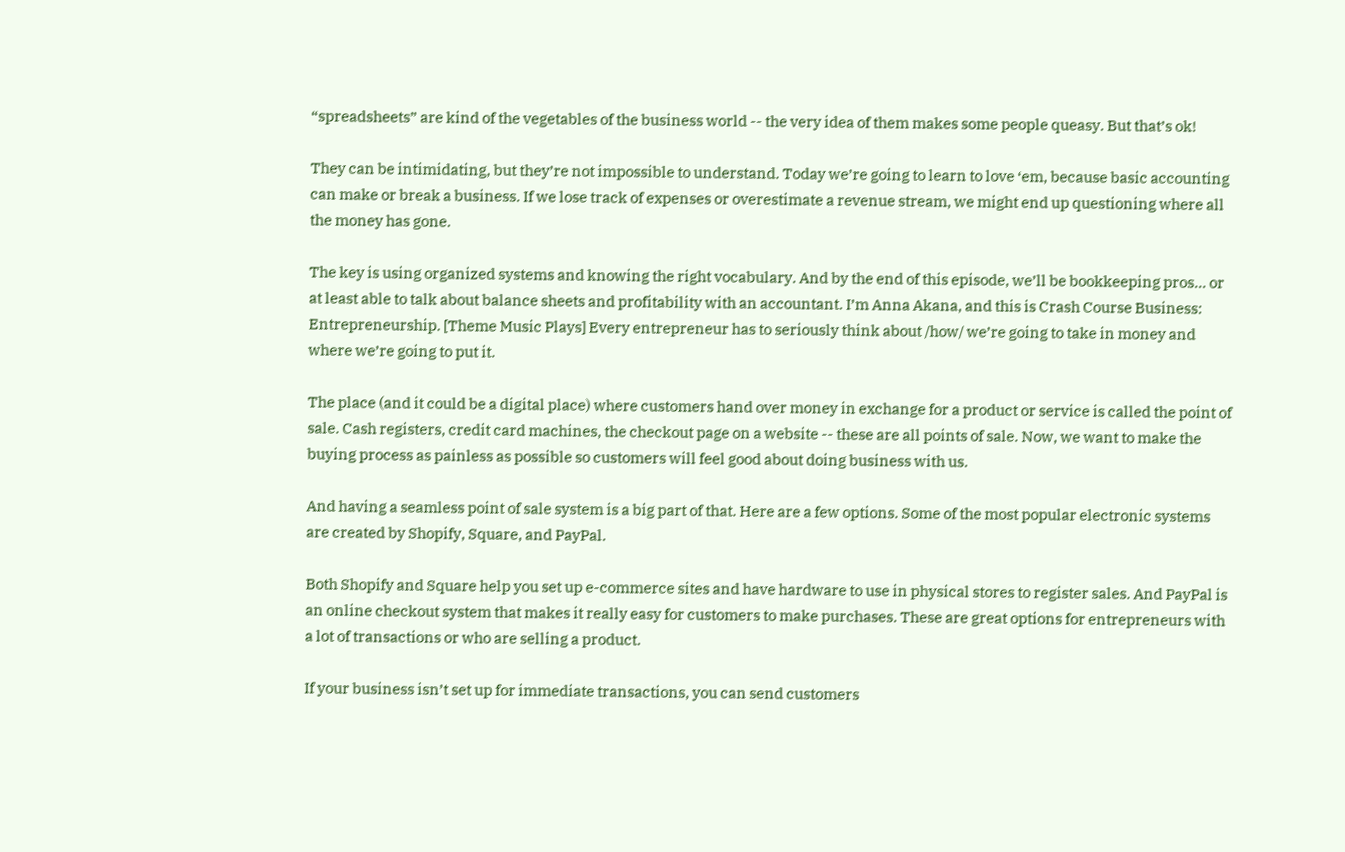“spreadsheets” are kind of the vegetables of the business world -- the very idea of them makes some people queasy. But that’s ok!

They can be intimidating, but they’re not impossible to understand. Today we’re going to learn to love ‘em, because basic accounting can make or break a business. If we lose track of expenses or overestimate a revenue stream, we might end up questioning where all the money has gone.

The key is using organized systems and knowing the right vocabulary. And by the end of this episode, we’ll be bookkeeping pros... or at least able to talk about balance sheets and profitability with an accountant. I’m Anna Akana, and this is Crash Course Business: Entrepreneurship. [Theme Music Plays] Every entrepreneur has to seriously think about /how/ we’re going to take in money and where we’re going to put it.

The place (and it could be a digital place) where customers hand over money in exchange for a product or service is called the point of sale. Cash registers, credit card machines, the checkout page on a website -- these are all points of sale. Now, we want to make the buying process as painless as possible so customers will feel good about doing business with us.

And having a seamless point of sale system is a big part of that. Here are a few options. Some of the most popular electronic systems are created by Shopify, Square, and PayPal.

Both Shopify and Square help you set up e-commerce sites and have hardware to use in physical stores to register sales. And PayPal is an online checkout system that makes it really easy for customers to make purchases. These are great options for entrepreneurs with a lot of transactions or who are selling a product.

If your business isn’t set up for immediate transactions, you can send customers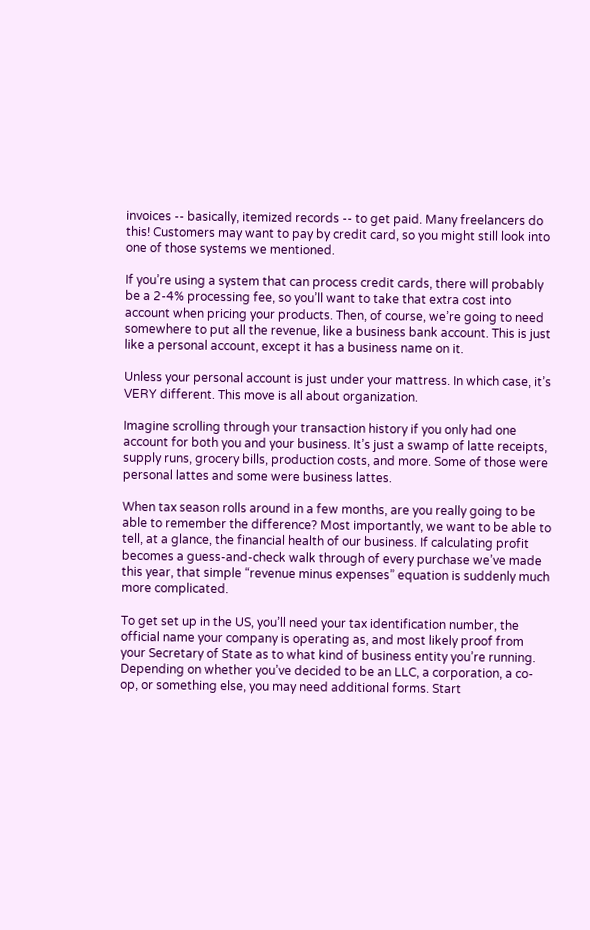invoices -- basically, itemized records -- to get paid. Many freelancers do this! Customers may want to pay by credit card, so you might still look into one of those systems we mentioned.

If you’re using a system that can process credit cards, there will probably be a 2-4% processing fee, so you’ll want to take that extra cost into account when pricing your products. Then, of course, we’re going to need somewhere to put all the revenue, like a business bank account. This is just like a personal account, except it has a business name on it.

Unless your personal account is just under your mattress. In which case, it’s VERY different. This move is all about organization.

Imagine scrolling through your transaction history if you only had one account for both you and your business. It’s just a swamp of latte receipts, supply runs, grocery bills, production costs, and more. Some of those were personal lattes and some were business lattes.

When tax season rolls around in a few months, are you really going to be able to remember the difference? Most importantly, we want to be able to tell, at a glance, the financial health of our business. If calculating profit becomes a guess-and-check walk through of every purchase we’ve made this year, that simple “revenue minus expenses” equation is suddenly much more complicated.

To get set up in the US, you’ll need your tax identification number, the official name your company is operating as, and most likely proof from your Secretary of State as to what kind of business entity you’re running. Depending on whether you’ve decided to be an LLC, a corporation, a co-op, or something else, you may need additional forms. Start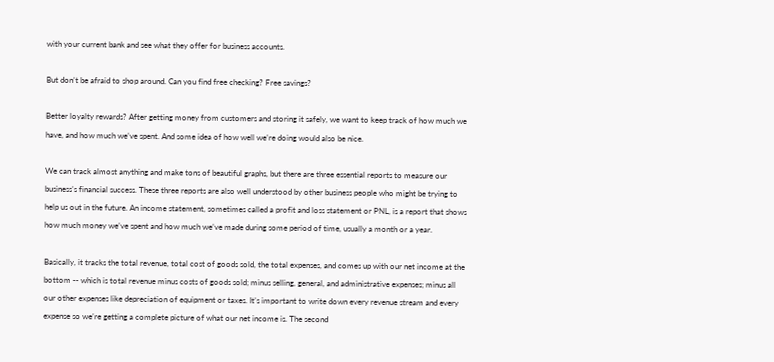with your current bank and see what they offer for business accounts.

But don’t be afraid to shop around. Can you find free checking? Free savings?

Better loyalty rewards? After getting money from customers and storing it safely, we want to keep track of how much we have, and how much we’ve spent. And some idea of how well we’re doing would also be nice.

We can track almost anything and make tons of beautiful graphs, but there are three essential reports to measure our business’s financial success. These three reports are also well understood by other business people who might be trying to help us out in the future. An income statement, sometimes called a profit and loss statement or PNL, is a report that shows how much money we’ve spent and how much we’ve made during some period of time, usually a month or a year.

Basically, it tracks the total revenue, total cost of goods sold, the total expenses, and comes up with our net income at the bottom -- which is total revenue minus costs of goods sold; minus selling, general, and administrative expenses; minus all our other expenses like depreciation of equipment or taxes. It’s important to write down every revenue stream and every expense so we’re getting a complete picture of what our net income is. The second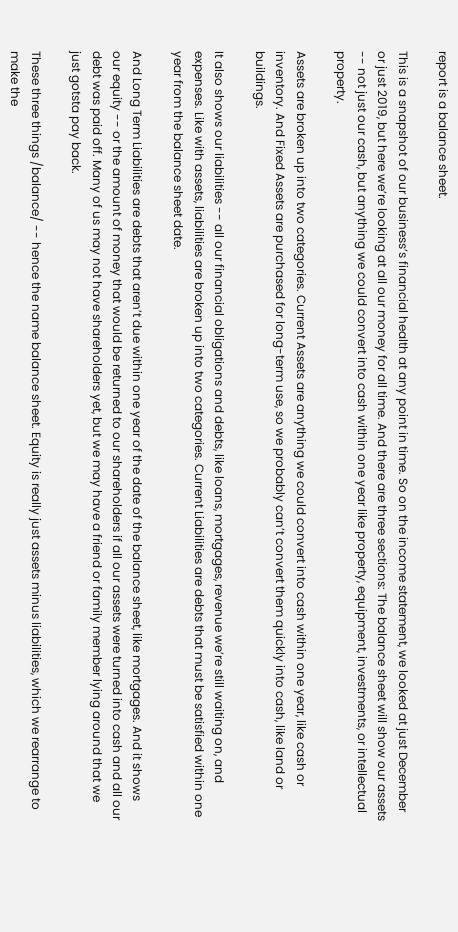report is a balance sheet.

This is a snapshot of our business’s financial health at any point in time. So on the income statement, we looked at just December or just 2019, but here we’re looking at all our money for all time. And there are three sections: The balance sheet will show our assets -- not just our cash, but anything we could convert into cash within one year like property, equipment, investments, or intellectual property.

Assets are broken up into two categories. Current Assets are anything we could convert into cash within one year, like cash or inventory. And Fixed Assets are purchased for long-term use, so we probably can’t convert them quickly into cash, like land or buildings.

It also shows our liabilities -- all our financial obligations and debts, like loans, mortgages, revenue we’re still waiting on, and expenses. Like with assets, liabilities are broken up into two categories. Current Liabilities are debts that must be satisfied within one year from the balance sheet date.

And Long Term Liabilities are debts that aren’t due within one year of the date of the balance sheet, like mortgages. And it shows our equity -- or the amount of money that would be returned to our shareholders if all our assets were turned into cash and all our debt was paid off. Many of us may not have shareholders yet, but we may have a friend or family member lying around that we just gotsta pay back.

These three things /balance/ -- hence the name balance sheet. Equity is really just assets minus liabilities, which we rearrange to make the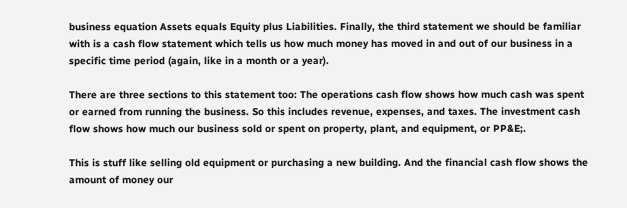business equation Assets equals Equity plus Liabilities. Finally, the third statement we should be familiar with is a cash flow statement which tells us how much money has moved in and out of our business in a specific time period (again, like in a month or a year).

There are three sections to this statement too: The operations cash flow shows how much cash was spent or earned from running the business. So this includes revenue, expenses, and taxes. The investment cash flow shows how much our business sold or spent on property, plant, and equipment, or PP&E;.

This is stuff like selling old equipment or purchasing a new building. And the financial cash flow shows the amount of money our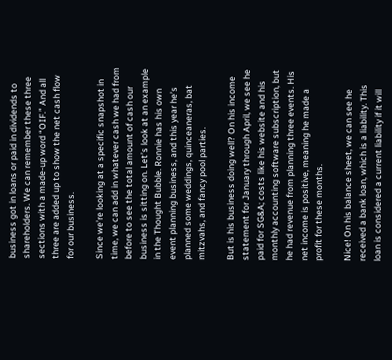business got in loans or paid in dividends to shareholders. We can remember these three sections with a made-up word “OIF.” And all three are added up to show the net cash flow for our business.

Since we’re looking at a specific snapshot in time, we can add in whatever cash we had from before to see the total amount of cash our business is sitting on. Let’s look at an example in the Thought Bubble. Ronnie has his own event planning business, and this year he’s planned some weddings, quinceaneras, bat mitzvahs, and fancy pool parties.

But is his business doing well? On his income statement for January through April, we see he paid for SG&A; costs like his website and his monthly accounting software subscription, but he had revenue from planning three events. His net income is positive, meaning he made a profit for these months.

Nice! On his balance sheet, we can see he received a bank loan, which is a liability. This loan is considered a current liability if it will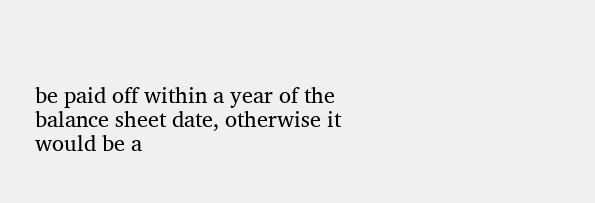be paid off within a year of the balance sheet date, otherwise it would be a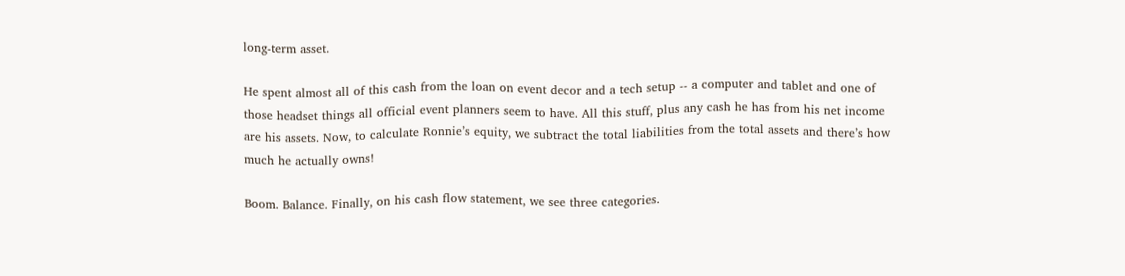long-term asset.

He spent almost all of this cash from the loan on event decor and a tech setup -- a computer and tablet and one of those headset things all official event planners seem to have. All this stuff, plus any cash he has from his net income are his assets. Now, to calculate Ronnie’s equity, we subtract the total liabilities from the total assets and there’s how much he actually owns!

Boom. Balance. Finally, on his cash flow statement, we see three categories.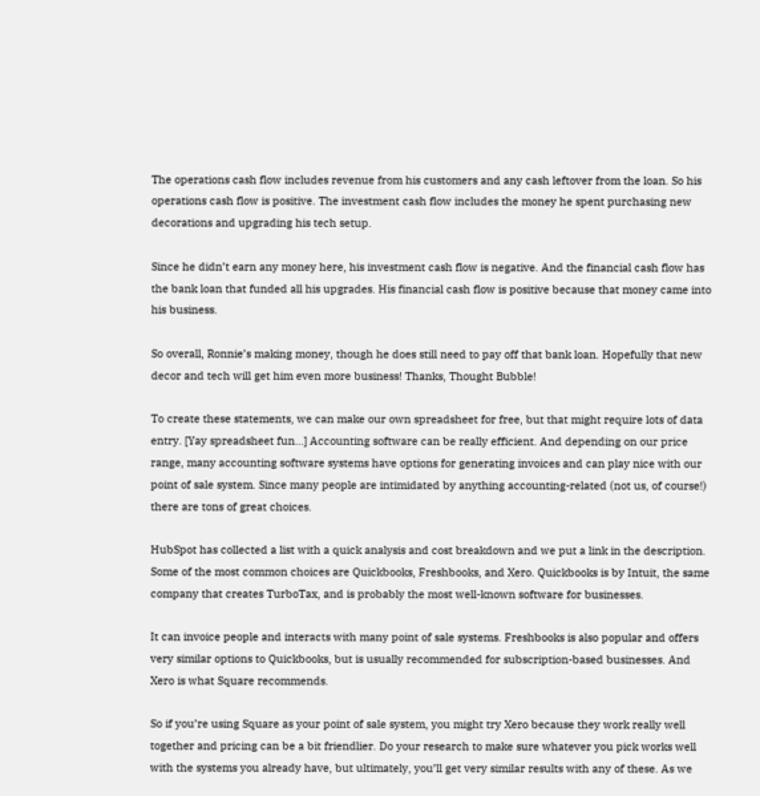The operations cash flow includes revenue from his customers and any cash leftover from the loan. So his operations cash flow is positive. The investment cash flow includes the money he spent purchasing new decorations and upgrading his tech setup.

Since he didn’t earn any money here, his investment cash flow is negative. And the financial cash flow has the bank loan that funded all his upgrades. His financial cash flow is positive because that money came into his business.

So overall, Ronnie’s making money, though he does still need to pay off that bank loan. Hopefully that new decor and tech will get him even more business! Thanks, Thought Bubble!

To create these statements, we can make our own spreadsheet for free, but that might require lots of data entry. [Yay spreadsheet fun...] Accounting software can be really efficient. And depending on our price range, many accounting software systems have options for generating invoices and can play nice with our point of sale system. Since many people are intimidated by anything accounting-related (not us, of course!) there are tons of great choices.

HubSpot has collected a list with a quick analysis and cost breakdown and we put a link in the description. Some of the most common choices are Quickbooks, Freshbooks, and Xero. Quickbooks is by Intuit, the same company that creates TurboTax, and is probably the most well-known software for businesses.

It can invoice people and interacts with many point of sale systems. Freshbooks is also popular and offers very similar options to Quickbooks, but is usually recommended for subscription-based businesses. And Xero is what Square recommends.

So if you’re using Square as your point of sale system, you might try Xero because they work really well together and pricing can be a bit friendlier. Do your research to make sure whatever you pick works well with the systems you already have, but ultimately, you’ll get very similar results with any of these. As we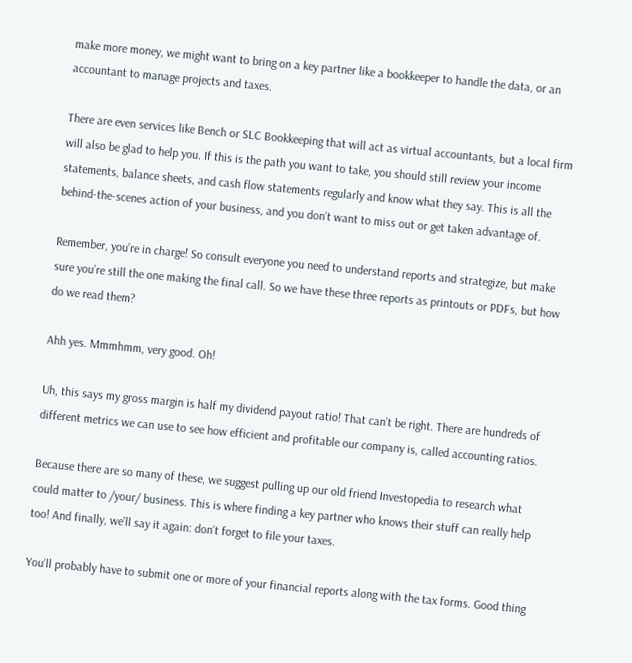make more money, we might want to bring on a key partner like a bookkeeper to handle the data, or an accountant to manage projects and taxes.

There are even services like Bench or SLC Bookkeeping that will act as virtual accountants, but a local firm will also be glad to help you. If this is the path you want to take, you should still review your income statements, balance sheets, and cash flow statements regularly and know what they say. This is all the behind-the-scenes action of your business, and you don’t want to miss out or get taken advantage of.

Remember, you’re in charge! So consult everyone you need to understand reports and strategize, but make sure you’re still the one making the final call. So we have these three reports as printouts or PDFs, but how do we read them?

Ahh yes. Mmmhmm, very good. Oh!

Uh, this says my gross margin is half my dividend payout ratio! That can’t be right. There are hundreds of different metrics we can use to see how efficient and profitable our company is, called accounting ratios.

Because there are so many of these, we suggest pulling up our old friend Investopedia to research what could matter to /your/ business. This is where finding a key partner who knows their stuff can really help too! And finally, we’ll say it again: don’t forget to file your taxes.

You’ll probably have to submit one or more of your financial reports along with the tax forms. Good thing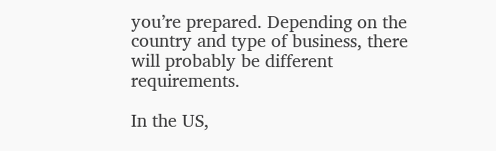you’re prepared. Depending on the country and type of business, there will probably be different requirements.

In the US,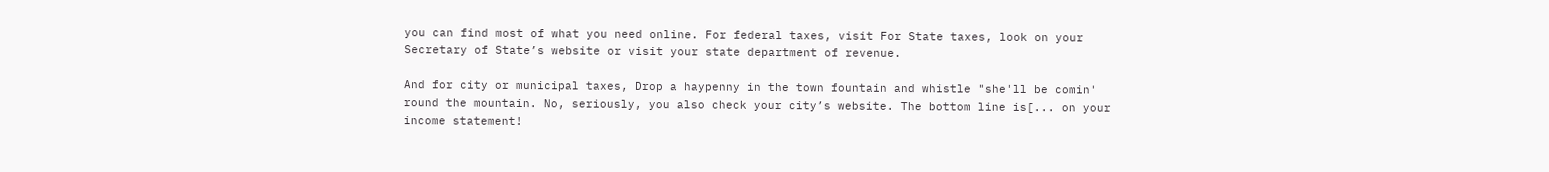you can find most of what you need online. For federal taxes, visit For State taxes, look on your Secretary of State’s website or visit your state department of revenue.

And for city or municipal taxes, Drop a haypenny in the town fountain and whistle "she'll be comin' round the mountain. No, seriously, you also check your city’s website. The bottom line is[... on your income statement!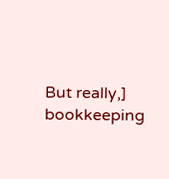But really,] bookkeeping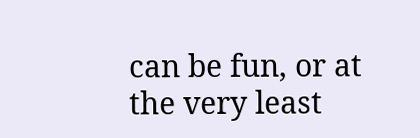can be fun, or at the very least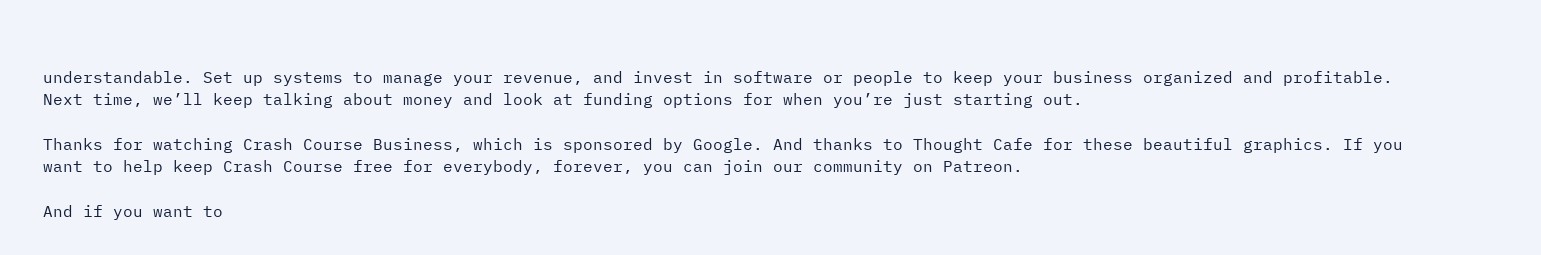understandable. Set up systems to manage your revenue, and invest in software or people to keep your business organized and profitable. Next time, we’ll keep talking about money and look at funding options for when you’re just starting out.

Thanks for watching Crash Course Business, which is sponsored by Google. And thanks to Thought Cafe for these beautiful graphics. If you want to help keep Crash Course free for everybody, forever, you can join our community on Patreon.

And if you want to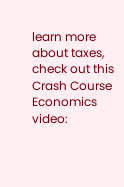learn more about taxes, check out this Crash Course Economics video: